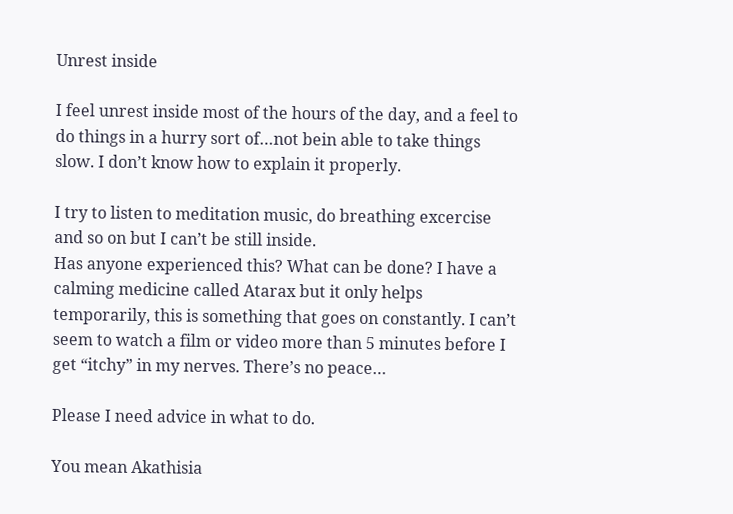Unrest inside

I feel unrest inside most of the hours of the day, and a feel to do things in a hurry sort of…not bein able to take things slow. I don’t know how to explain it properly.

I try to listen to meditation music, do breathing excercise and so on but I can’t be still inside.
Has anyone experienced this? What can be done? I have a calming medicine called Atarax but it only helps temporarily, this is something that goes on constantly. I can’t seem to watch a film or video more than 5 minutes before I get “itchy” in my nerves. There’s no peace…

Please I need advice in what to do.

You mean Akathisia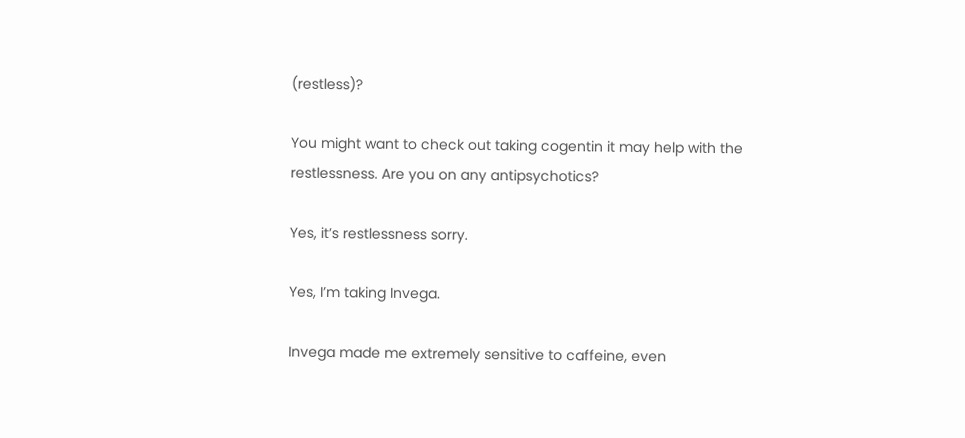(restless)?

You might want to check out taking cogentin it may help with the restlessness. Are you on any antipsychotics?

Yes, it’s restlessness sorry.

Yes, I’m taking Invega.

Invega made me extremely sensitive to caffeine, even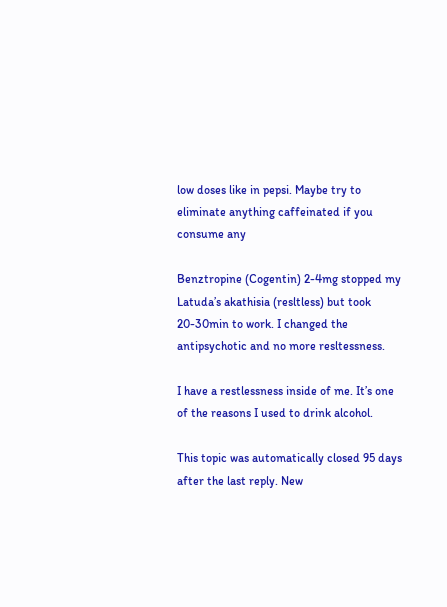low doses like in pepsi. Maybe try to eliminate anything caffeinated if you consume any

Benztropine (Cogentin) 2-4mg stopped my Latuda’s akathisia (resltless) but took 20-30min to work. I changed the antipsychotic and no more resltessness.

I have a restlessness inside of me. It’s one of the reasons I used to drink alcohol.

This topic was automatically closed 95 days after the last reply. New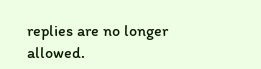replies are no longer allowed.